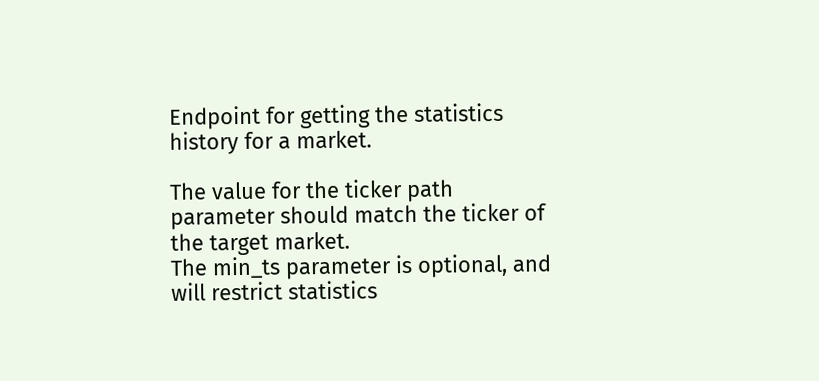Endpoint for getting the statistics history for a market.

The value for the ticker path parameter should match the ticker of the target market.
The min_ts parameter is optional, and will restrict statistics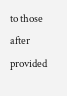to those after provided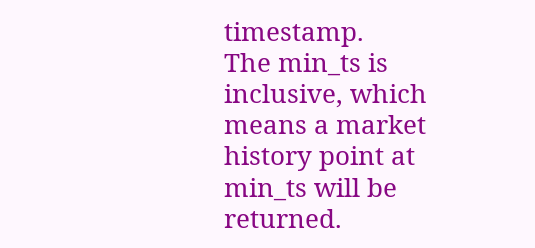timestamp.
The min_ts is inclusive, which means a market history point at min_ts will be returned.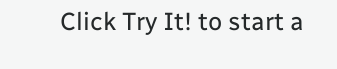Click Try It! to start a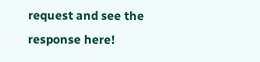request and see the response here!